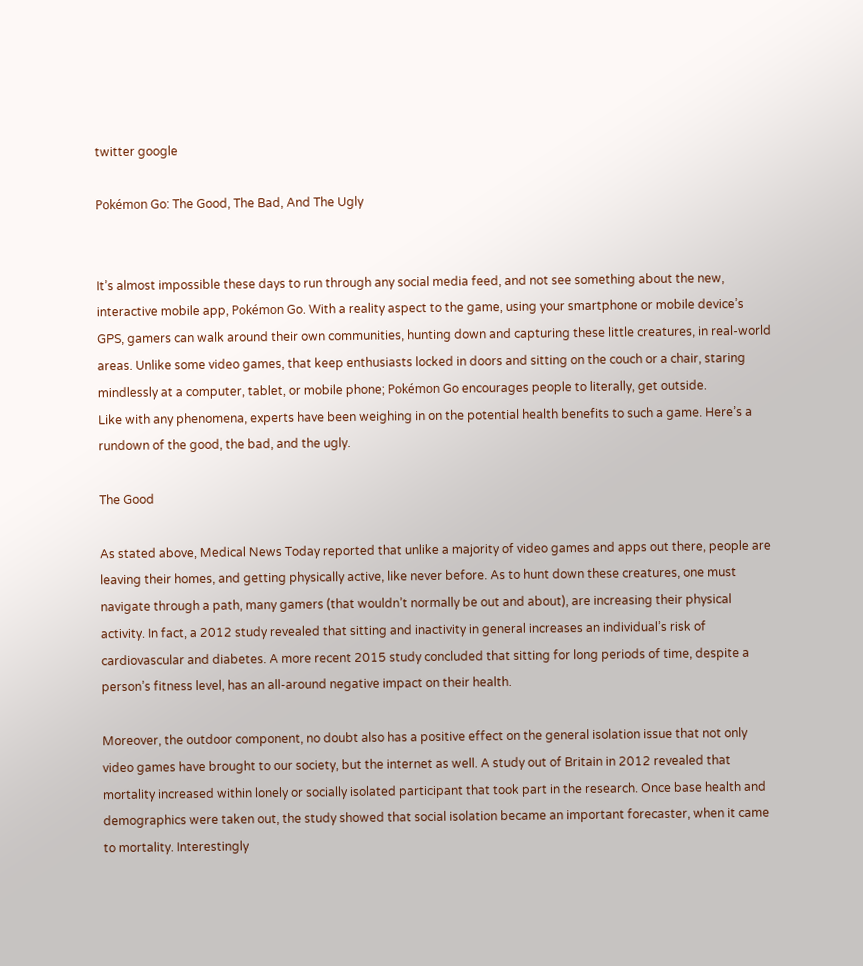twitter google

Pokémon Go: The Good, The Bad, And The Ugly


It’s almost impossible these days to run through any social media feed, and not see something about the new, interactive mobile app, Pokémon Go. With a reality aspect to the game, using your smartphone or mobile device’s GPS, gamers can walk around their own communities, hunting down and capturing these little creatures, in real-world areas. Unlike some video games, that keep enthusiasts locked in doors and sitting on the couch or a chair, staring mindlessly at a computer, tablet, or mobile phone; Pokémon Go encourages people to literally, get outside.
Like with any phenomena, experts have been weighing in on the potential health benefits to such a game. Here’s a rundown of the good, the bad, and the ugly.

The Good

As stated above, Medical News Today reported that unlike a majority of video games and apps out there, people are leaving their homes, and getting physically active, like never before. As to hunt down these creatures, one must navigate through a path, many gamers (that wouldn’t normally be out and about), are increasing their physical activity. In fact, a 2012 study revealed that sitting and inactivity in general increases an individual’s risk of cardiovascular and diabetes. A more recent 2015 study concluded that sitting for long periods of time, despite a person’s fitness level, has an all-around negative impact on their health.

Moreover, the outdoor component, no doubt also has a positive effect on the general isolation issue that not only video games have brought to our society, but the internet as well. A study out of Britain in 2012 revealed that mortality increased within lonely or socially isolated participant that took part in the research. Once base health and demographics were taken out, the study showed that social isolation became an important forecaster, when it came to mortality. Interestingly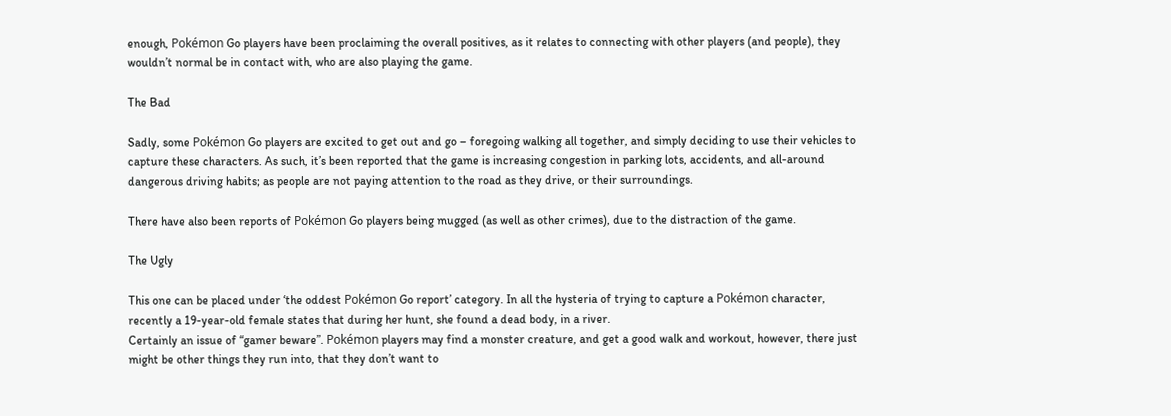enough, Pokémon Go players have been proclaiming the overall positives, as it relates to connecting with other players (and people), they wouldn’t normal be in contact with, who are also playing the game.

The Bad

Sadly, some Pokémon Go players are excited to get out and go – foregoing walking all together, and simply deciding to use their vehicles to capture these characters. As such, it’s been reported that the game is increasing congestion in parking lots, accidents, and all-around dangerous driving habits; as people are not paying attention to the road as they drive, or their surroundings.

There have also been reports of Pokémon Go players being mugged (as well as other crimes), due to the distraction of the game.

The Ugly

This one can be placed under ‘the oddest Pokémon Go report’ category. In all the hysteria of trying to capture a Pokémon character, recently a 19-year-old female states that during her hunt, she found a dead body, in a river.
Certainly an issue of “gamer beware”. Pokémon players may find a monster creature, and get a good walk and workout, however, there just might be other things they run into, that they don’t want to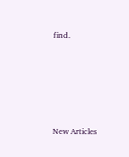find.





New Articles